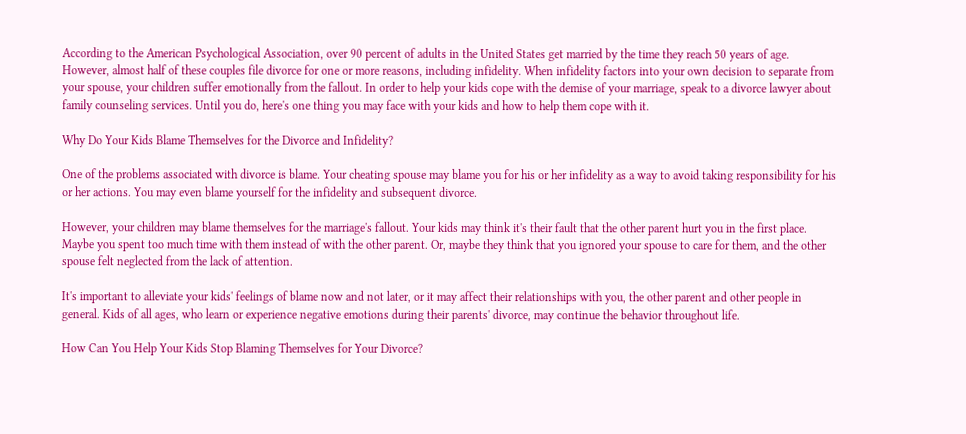According to the American Psychological Association, over 90 percent of adults in the United States get married by the time they reach 50 years of age. However, almost half of these couples file divorce for one or more reasons, including infidelity. When infidelity factors into your own decision to separate from your spouse, your children suffer emotionally from the fallout. In order to help your kids cope with the demise of your marriage, speak to a divorce lawyer about family counseling services. Until you do, here's one thing you may face with your kids and how to help them cope with it.

Why Do Your Kids Blame Themselves for the Divorce and Infidelity?

One of the problems associated with divorce is blame. Your cheating spouse may blame you for his or her infidelity as a way to avoid taking responsibility for his or her actions. You may even blame yourself for the infidelity and subsequent divorce.

However, your children may blame themselves for the marriage's fallout. Your kids may think it's their fault that the other parent hurt you in the first place. Maybe you spent too much time with them instead of with the other parent. Or, maybe they think that you ignored your spouse to care for them, and the other spouse felt neglected from the lack of attention.

It's important to alleviate your kids' feelings of blame now and not later, or it may affect their relationships with you, the other parent and other people in general. Kids of all ages, who learn or experience negative emotions during their parents' divorce, may continue the behavior throughout life.

How Can You Help Your Kids Stop Blaming Themselves for Your Divorce?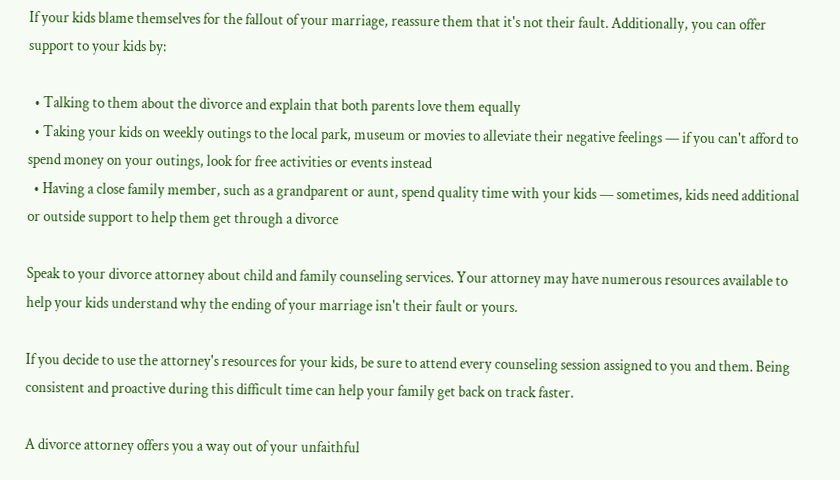If your kids blame themselves for the fallout of your marriage, reassure them that it's not their fault. Additionally, you can offer support to your kids by:

  • Talking to them about the divorce and explain that both parents love them equally
  • Taking your kids on weekly outings to the local park, museum or movies to alleviate their negative feelings — if you can't afford to spend money on your outings, look for free activities or events instead
  • Having a close family member, such as a grandparent or aunt, spend quality time with your kids — sometimes, kids need additional or outside support to help them get through a divorce

Speak to your divorce attorney about child and family counseling services. Your attorney may have numerous resources available to help your kids understand why the ending of your marriage isn't their fault or yours.

If you decide to use the attorney's resources for your kids, be sure to attend every counseling session assigned to you and them. Being consistent and proactive during this difficult time can help your family get back on track faster.

A divorce attorney offers you a way out of your unfaithful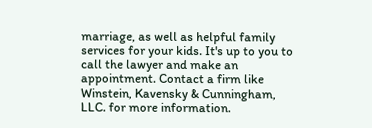marriage, as well as helpful family services for your kids. It's up to you to call the lawyer and make an appointment. Contact a firm like Winstein, Kavensky & Cunningham, LLC. for more information.